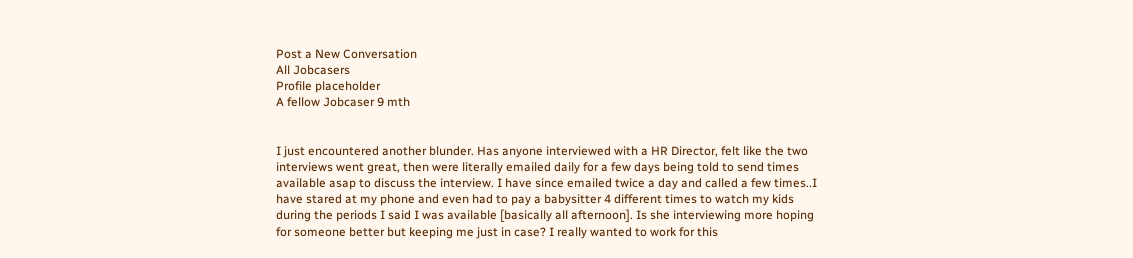Post a New Conversation
All Jobcasers
Profile placeholder
A fellow Jobcaser 9 mth


I just encountered another blunder. Has anyone interviewed with a HR Director, felt like the two interviews went great, then were literally emailed daily for a few days being told to send times available asap to discuss the interview. I have since emailed twice a day and called a few times..I have stared at my phone and even had to pay a babysitter 4 different times to watch my kids during the periods I said I was available [basically all afternoon]. Is she interviewing more hoping for someone better but keeping me just in case? I really wanted to work for this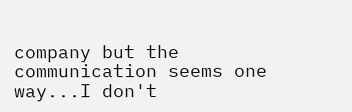company but the communication seems one way...I don't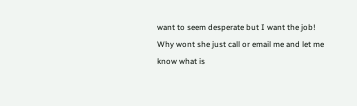want to seem desperate but I want the job! Why wont she just call or email me and let me know what is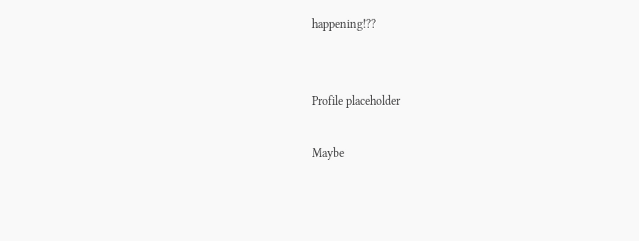happening!??


Profile placeholder

Maybe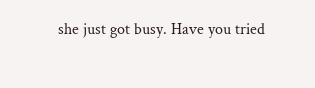she just got busy. Have you tried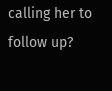calling her to follow up?